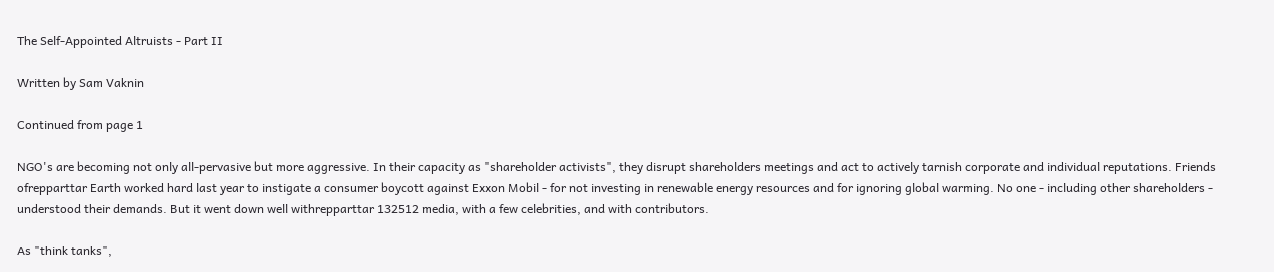The Self-Appointed Altruists - Part II

Written by Sam Vaknin

Continued from page 1

NGO's are becoming not only all-pervasive but more aggressive. In their capacity as "shareholder activists", they disrupt shareholders meetings and act to actively tarnish corporate and individual reputations. Friends ofrepparttar Earth worked hard last year to instigate a consumer boycott against Exxon Mobil - for not investing in renewable energy resources and for ignoring global warming. No one - including other shareholders - understood their demands. But it went down well withrepparttar 132512 media, with a few celebrities, and with contributors.

As "think tanks",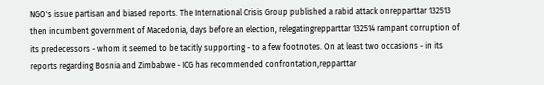NGO's issue partisan and biased reports. The International Crisis Group published a rabid attack onrepparttar 132513 then incumbent government of Macedonia, days before an election, relegatingrepparttar 132514 rampant corruption of its predecessors - whom it seemed to be tacitly supporting - to a few footnotes. On at least two occasions - in its reports regarding Bosnia and Zimbabwe - ICG has recommended confrontation,repparttar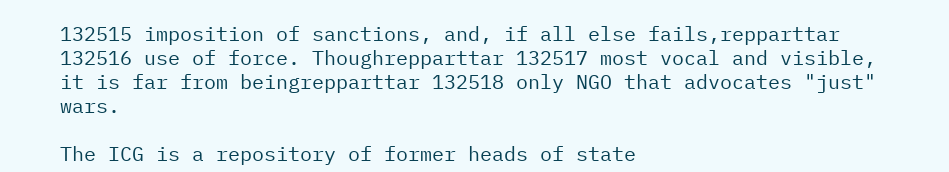132515 imposition of sanctions, and, if all else fails,repparttar 132516 use of force. Thoughrepparttar 132517 most vocal and visible, it is far from beingrepparttar 132518 only NGO that advocates "just" wars.

The ICG is a repository of former heads of state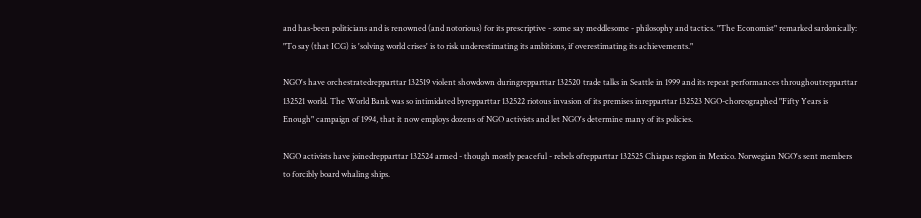and has-been politicians and is renowned (and notorious) for its prescriptive - some say meddlesome - philosophy and tactics. "The Economist" remarked sardonically: "To say (that ICG) is 'solving world crises' is to risk underestimating its ambitions, if overestimating its achievements."

NGO's have orchestratedrepparttar 132519 violent showdown duringrepparttar 132520 trade talks in Seattle in 1999 and its repeat performances throughoutrepparttar 132521 world. The World Bank was so intimidated byrepparttar 132522 riotous invasion of its premises inrepparttar 132523 NGO-choreographed "Fifty Years is Enough" campaign of 1994, that it now employs dozens of NGO activists and let NGO's determine many of its policies.

NGO activists have joinedrepparttar 132524 armed - though mostly peaceful - rebels ofrepparttar 132525 Chiapas region in Mexico. Norwegian NGO's sent members to forcibly board whaling ships.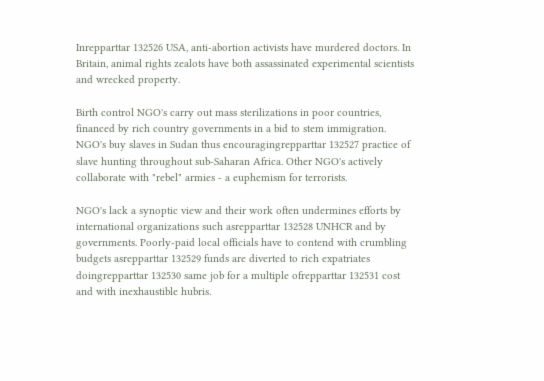Inrepparttar 132526 USA, anti-abortion activists have murdered doctors. In Britain, animal rights zealots have both assassinated experimental scientists and wrecked property.

Birth control NGO's carry out mass sterilizations in poor countries, financed by rich country governments in a bid to stem immigration. NGO's buy slaves in Sudan thus encouragingrepparttar 132527 practice of slave hunting throughout sub-Saharan Africa. Other NGO's actively collaborate with "rebel" armies - a euphemism for terrorists.

NGO's lack a synoptic view and their work often undermines efforts by international organizations such asrepparttar 132528 UNHCR and by governments. Poorly-paid local officials have to contend with crumbling budgets asrepparttar 132529 funds are diverted to rich expatriates doingrepparttar 132530 same job for a multiple ofrepparttar 132531 cost and with inexhaustible hubris.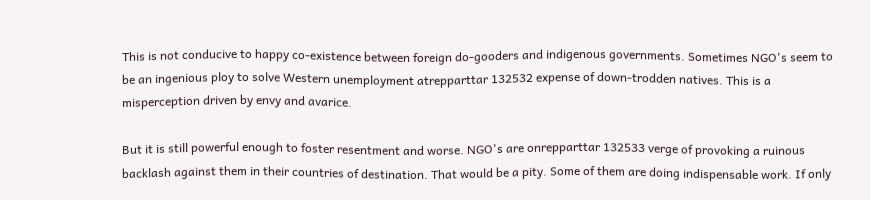This is not conducive to happy co-existence between foreign do-gooders and indigenous governments. Sometimes NGO's seem to be an ingenious ploy to solve Western unemployment atrepparttar 132532 expense of down-trodden natives. This is a misperception driven by envy and avarice.

But it is still powerful enough to foster resentment and worse. NGO's are onrepparttar 132533 verge of provoking a ruinous backlash against them in their countries of destination. That would be a pity. Some of them are doing indispensable work. If only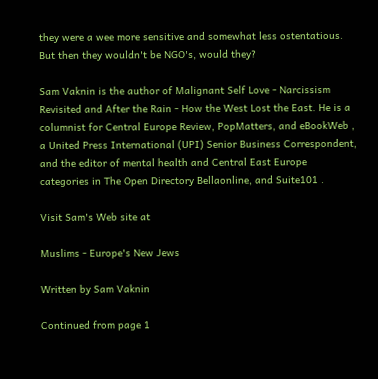they were a wee more sensitive and somewhat less ostentatious. But then they wouldn't be NGO's, would they?

Sam Vaknin is the author of Malignant Self Love - Narcissism Revisited and After the Rain - How the West Lost the East. He is a columnist for Central Europe Review, PopMatters, and eBookWeb , a United Press International (UPI) Senior Business Correspondent, and the editor of mental health and Central East Europe categories in The Open Directory Bellaonline, and Suite101 .

Visit Sam's Web site at

Muslims - Europe's New Jews

Written by Sam Vaknin

Continued from page 1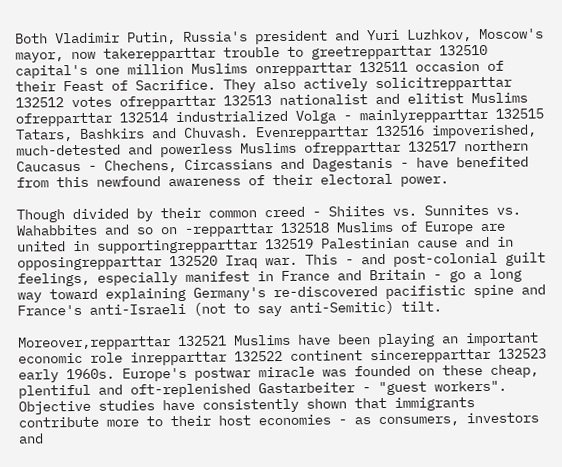Both Vladimir Putin, Russia's president and Yuri Luzhkov, Moscow's mayor, now takerepparttar trouble to greetrepparttar 132510 capital's one million Muslims onrepparttar 132511 occasion of their Feast of Sacrifice. They also actively solicitrepparttar 132512 votes ofrepparttar 132513 nationalist and elitist Muslims ofrepparttar 132514 industrialized Volga - mainlyrepparttar 132515 Tatars, Bashkirs and Chuvash. Evenrepparttar 132516 impoverished, much-detested and powerless Muslims ofrepparttar 132517 northern Caucasus - Chechens, Circassians and Dagestanis - have benefited from this newfound awareness of their electoral power.

Though divided by their common creed - Shiites vs. Sunnites vs. Wahabbites and so on -repparttar 132518 Muslims of Europe are united in supportingrepparttar 132519 Palestinian cause and in opposingrepparttar 132520 Iraq war. This - and post-colonial guilt feelings, especially manifest in France and Britain - go a long way toward explaining Germany's re-discovered pacifistic spine and France's anti-Israeli (not to say anti-Semitic) tilt.

Moreover,repparttar 132521 Muslims have been playing an important economic role inrepparttar 132522 continent sincerepparttar 132523 early 1960s. Europe's postwar miracle was founded on these cheap, plentiful and oft-replenished Gastarbeiter - "guest workers". Objective studies have consistently shown that immigrants contribute more to their host economies - as consumers, investors and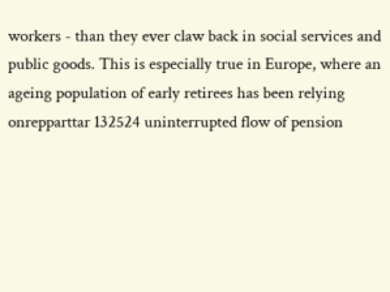workers - than they ever claw back in social services and public goods. This is especially true in Europe, where an ageing population of early retirees has been relying onrepparttar 132524 uninterrupted flow of pension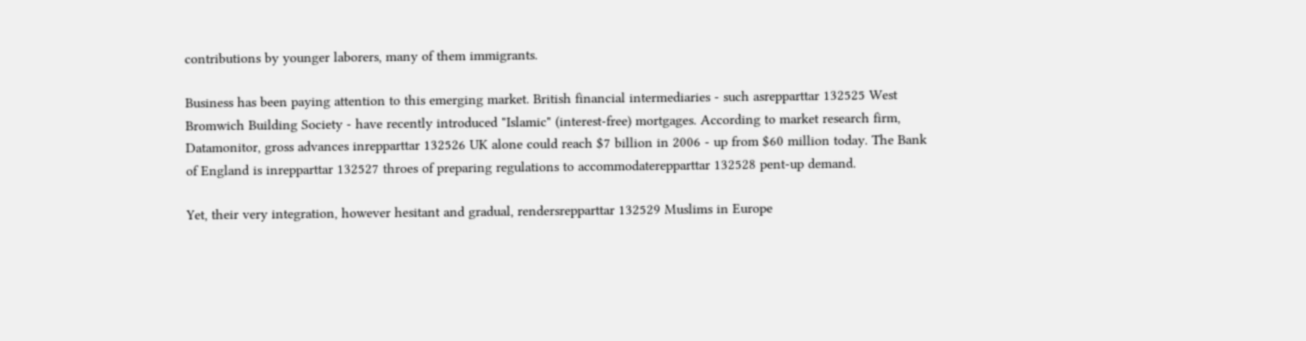contributions by younger laborers, many of them immigrants.

Business has been paying attention to this emerging market. British financial intermediaries - such asrepparttar 132525 West Bromwich Building Society - have recently introduced "Islamic" (interest-free) mortgages. According to market research firm, Datamonitor, gross advances inrepparttar 132526 UK alone could reach $7 billion in 2006 - up from $60 million today. The Bank of England is inrepparttar 132527 throes of preparing regulations to accommodaterepparttar 132528 pent-up demand.

Yet, their very integration, however hesitant and gradual, rendersrepparttar 132529 Muslims in Europe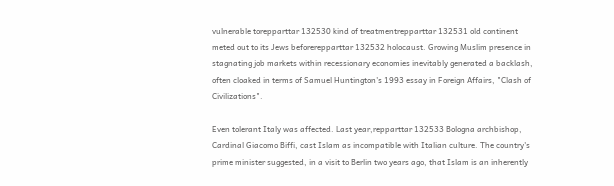vulnerable torepparttar 132530 kind of treatmentrepparttar 132531 old continent meted out to its Jews beforerepparttar 132532 holocaust. Growing Muslim presence in stagnating job markets within recessionary economies inevitably generated a backlash, often cloaked in terms of Samuel Huntington's 1993 essay in Foreign Affairs, "Clash of Civilizations".

Even tolerant Italy was affected. Last year,repparttar 132533 Bologna archbishop, Cardinal Giacomo Biffi, cast Islam as incompatible with Italian culture. The country's prime minister suggested, in a visit to Berlin two years ago, that Islam is an inherently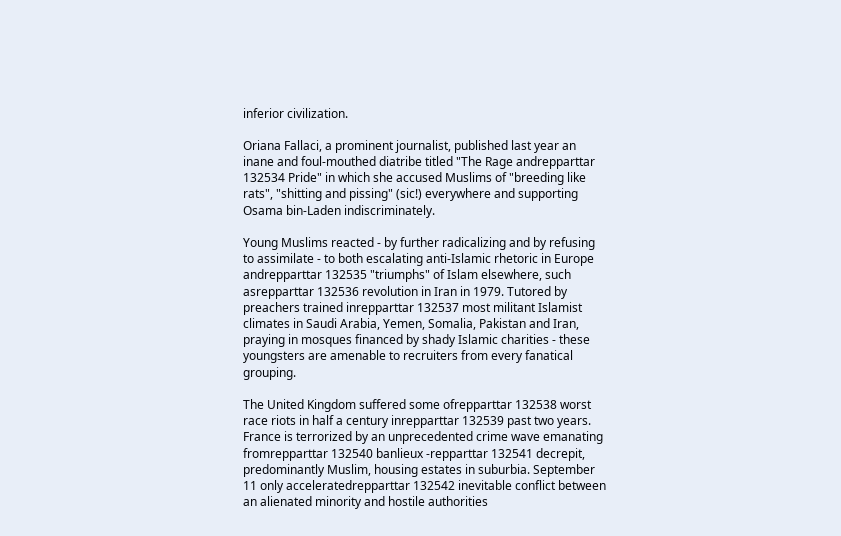inferior civilization.

Oriana Fallaci, a prominent journalist, published last year an inane and foul-mouthed diatribe titled "The Rage andrepparttar 132534 Pride" in which she accused Muslims of "breeding like rats", "shitting and pissing" (sic!) everywhere and supporting Osama bin-Laden indiscriminately.

Young Muslims reacted - by further radicalizing and by refusing to assimilate - to both escalating anti-Islamic rhetoric in Europe andrepparttar 132535 "triumphs" of Islam elsewhere, such asrepparttar 132536 revolution in Iran in 1979. Tutored by preachers trained inrepparttar 132537 most militant Islamist climates in Saudi Arabia, Yemen, Somalia, Pakistan and Iran, praying in mosques financed by shady Islamic charities - these youngsters are amenable to recruiters from every fanatical grouping.

The United Kingdom suffered some ofrepparttar 132538 worst race riots in half a century inrepparttar 132539 past two years. France is terrorized by an unprecedented crime wave emanating fromrepparttar 132540 banlieux -repparttar 132541 decrepit, predominantly Muslim, housing estates in suburbia. September 11 only acceleratedrepparttar 132542 inevitable conflict between an alienated minority and hostile authorities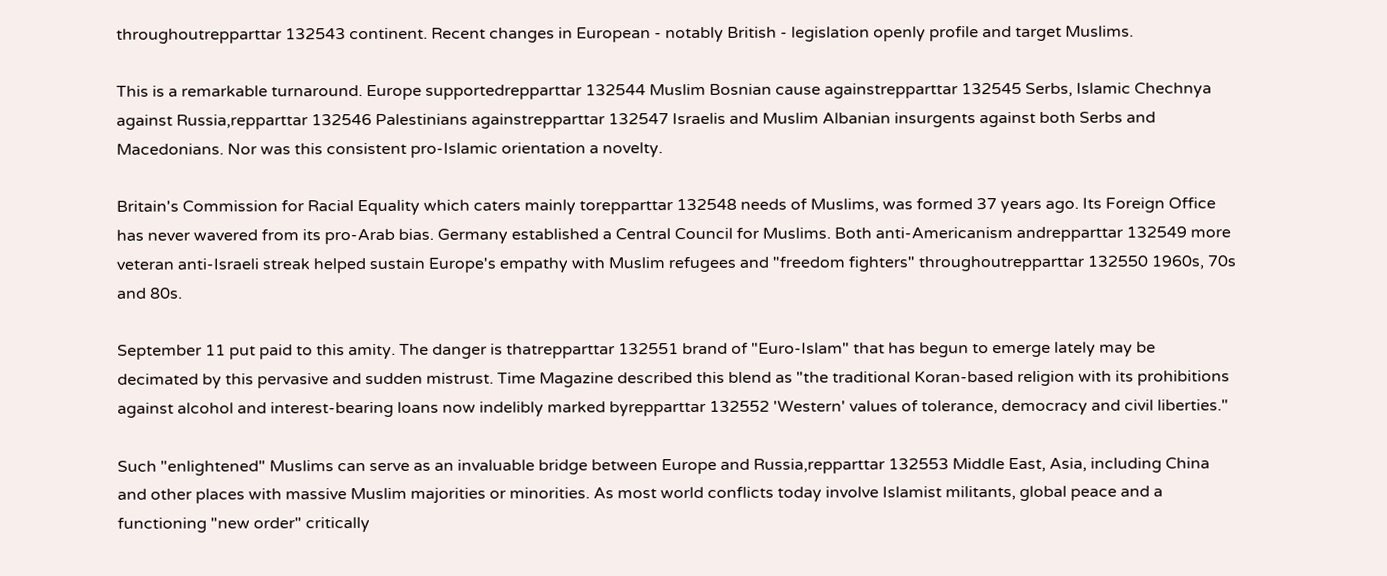throughoutrepparttar 132543 continent. Recent changes in European - notably British - legislation openly profile and target Muslims.

This is a remarkable turnaround. Europe supportedrepparttar 132544 Muslim Bosnian cause againstrepparttar 132545 Serbs, Islamic Chechnya against Russia,repparttar 132546 Palestinians againstrepparttar 132547 Israelis and Muslim Albanian insurgents against both Serbs and Macedonians. Nor was this consistent pro-Islamic orientation a novelty.

Britain's Commission for Racial Equality which caters mainly torepparttar 132548 needs of Muslims, was formed 37 years ago. Its Foreign Office has never wavered from its pro-Arab bias. Germany established a Central Council for Muslims. Both anti-Americanism andrepparttar 132549 more veteran anti-Israeli streak helped sustain Europe's empathy with Muslim refugees and "freedom fighters" throughoutrepparttar 132550 1960s, 70s and 80s.

September 11 put paid to this amity. The danger is thatrepparttar 132551 brand of "Euro-Islam" that has begun to emerge lately may be decimated by this pervasive and sudden mistrust. Time Magazine described this blend as "the traditional Koran-based religion with its prohibitions against alcohol and interest-bearing loans now indelibly marked byrepparttar 132552 'Western' values of tolerance, democracy and civil liberties."

Such "enlightened" Muslims can serve as an invaluable bridge between Europe and Russia,repparttar 132553 Middle East, Asia, including China and other places with massive Muslim majorities or minorities. As most world conflicts today involve Islamist militants, global peace and a functioning "new order" critically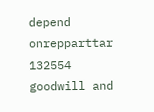depend onrepparttar 132554 goodwill and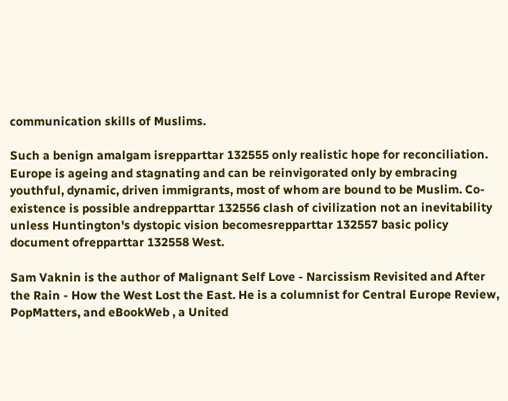communication skills of Muslims.

Such a benign amalgam isrepparttar 132555 only realistic hope for reconciliation. Europe is ageing and stagnating and can be reinvigorated only by embracing youthful, dynamic, driven immigrants, most of whom are bound to be Muslim. Co-existence is possible andrepparttar 132556 clash of civilization not an inevitability unless Huntington's dystopic vision becomesrepparttar 132557 basic policy document ofrepparttar 132558 West.

Sam Vaknin is the author of Malignant Self Love - Narcissism Revisited and After the Rain - How the West Lost the East. He is a columnist for Central Europe Review, PopMatters, and eBookWeb , a United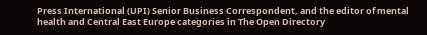Press International (UPI) Senior Business Correspondent, and the editor of mental health and Central East Europe categories in The Open Directory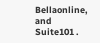Bellaonline, and Suite101 .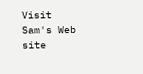Visit Sam's Web site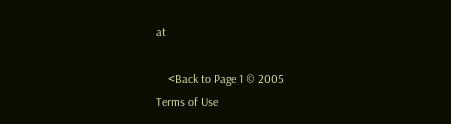at

    <Back to Page 1 © 2005
Terms of Use